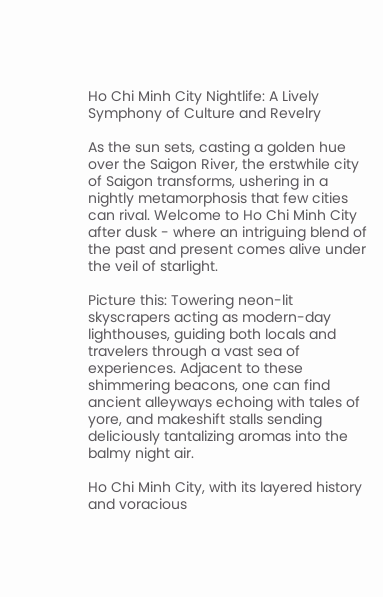Ho Chi Minh City Nightlife: A Lively Symphony of Culture and Revelry

As the sun sets, casting a golden hue over the Saigon River, the erstwhile city of Saigon transforms, ushering in a nightly metamorphosis that few cities can rival. Welcome to Ho Chi Minh City after dusk - where an intriguing blend of the past and present comes alive under the veil of starlight.

Picture this: Towering neon-lit skyscrapers acting as modern-day lighthouses, guiding both locals and travelers through a vast sea of experiences. Adjacent to these shimmering beacons, one can find ancient alleyways echoing with tales of yore, and makeshift stalls sending deliciously tantalizing aromas into the balmy night air.

Ho Chi Minh City, with its layered history and voracious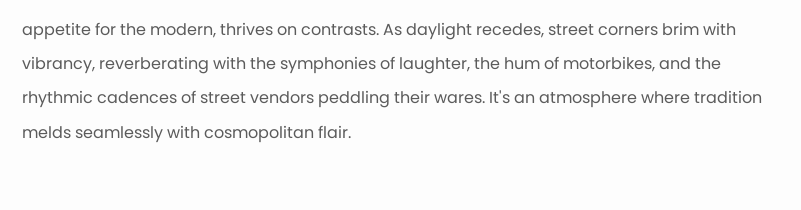appetite for the modern, thrives on contrasts. As daylight recedes, street corners brim with vibrancy, reverberating with the symphonies of laughter, the hum of motorbikes, and the rhythmic cadences of street vendors peddling their wares. It's an atmosphere where tradition melds seamlessly with cosmopolitan flair.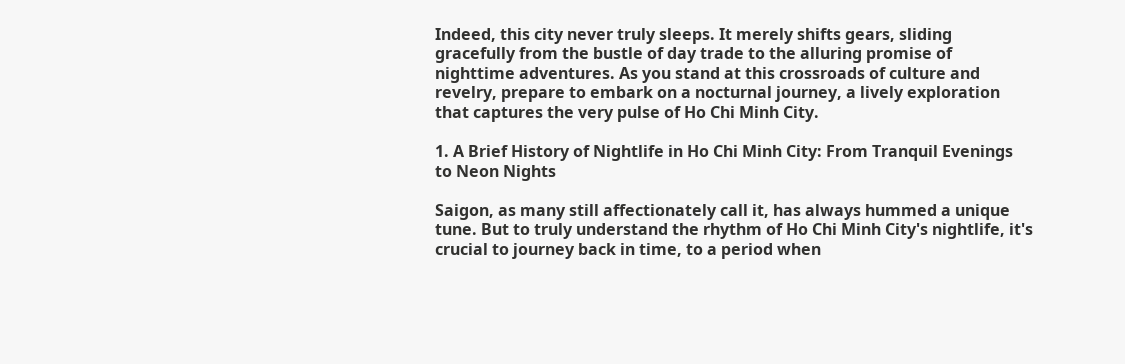Indeed, this city never truly sleeps. It merely shifts gears, sliding gracefully from the bustle of day trade to the alluring promise of nighttime adventures. As you stand at this crossroads of culture and revelry, prepare to embark on a nocturnal journey, a lively exploration that captures the very pulse of Ho Chi Minh City.

1. A Brief History of Nightlife in Ho Chi Minh City: From Tranquil Evenings to Neon Nights

Saigon, as many still affectionately call it, has always hummed a unique tune. But to truly understand the rhythm of Ho Chi Minh City's nightlife, it's crucial to journey back in time, to a period when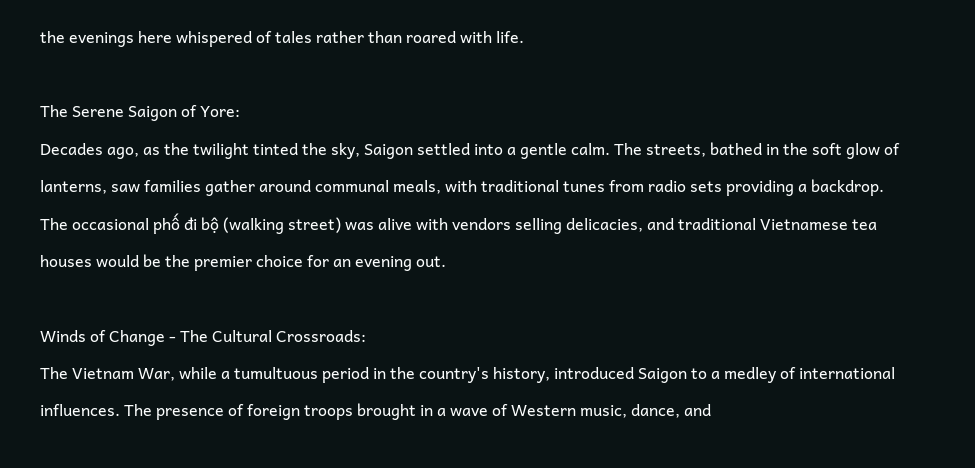the evenings here whispered of tales rather than roared with life.

The Serene Saigon of Yore:
Decades ago, as the twilight tinted the sky, Saigon settled into a gentle calm. The streets, bathed in the soft glow of lanterns, saw families gather around communal meals, with traditional tunes from radio sets providing a backdrop. The occasional phố đi bộ (walking street) was alive with vendors selling delicacies, and traditional Vietnamese tea houses would be the premier choice for an evening out.

Winds of Change - The Cultural Crossroads:
The Vietnam War, while a tumultuous period in the country's history, introduced Saigon to a medley of international influences. The presence of foreign troops brought in a wave of Western music, dance, and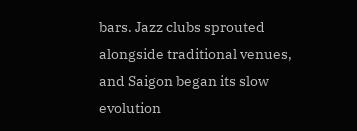bars. Jazz clubs sprouted alongside traditional venues, and Saigon began its slow evolution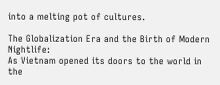into a melting pot of cultures.

The Globalization Era and the Birth of Modern Nightlife:
As Vietnam opened its doors to the world in the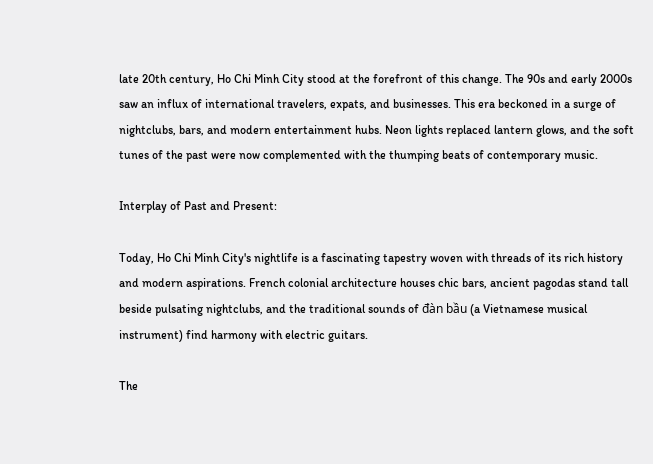late 20th century, Ho Chi Minh City stood at the forefront of this change. The 90s and early 2000s saw an influx of international travelers, expats, and businesses. This era beckoned in a surge of nightclubs, bars, and modern entertainment hubs. Neon lights replaced lantern glows, and the soft tunes of the past were now complemented with the thumping beats of contemporary music.

Interplay of Past and Present:

Today, Ho Chi Minh City's nightlife is a fascinating tapestry woven with threads of its rich history and modern aspirations. French colonial architecture houses chic bars, ancient pagodas stand tall beside pulsating nightclubs, and the traditional sounds of đàn bầu (a Vietnamese musical instrument) find harmony with electric guitars.

The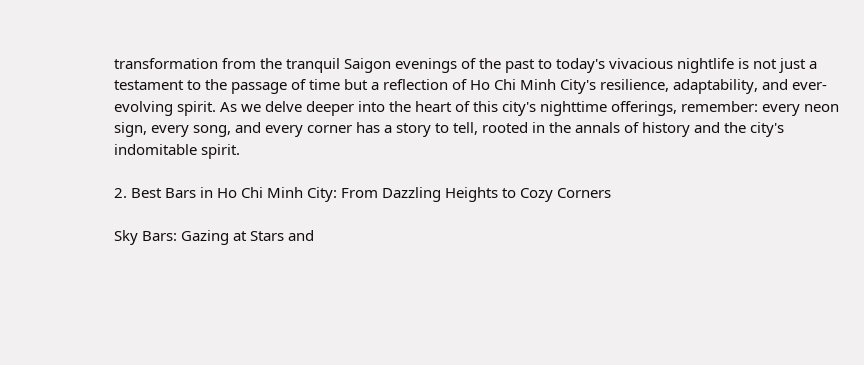transformation from the tranquil Saigon evenings of the past to today's vivacious nightlife is not just a testament to the passage of time but a reflection of Ho Chi Minh City's resilience, adaptability, and ever-evolving spirit. As we delve deeper into the heart of this city's nighttime offerings, remember: every neon sign, every song, and every corner has a story to tell, rooted in the annals of history and the city's indomitable spirit.

2. Best Bars in Ho Chi Minh City: From Dazzling Heights to Cozy Corners

Sky Bars: Gazing at Stars and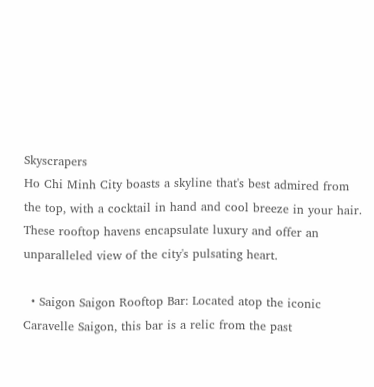Skyscrapers
Ho Chi Minh City boasts a skyline that's best admired from the top, with a cocktail in hand and cool breeze in your hair. These rooftop havens encapsulate luxury and offer an unparalleled view of the city's pulsating heart.

  • Saigon Saigon Rooftop Bar: Located atop the iconic Caravelle Saigon, this bar is a relic from the past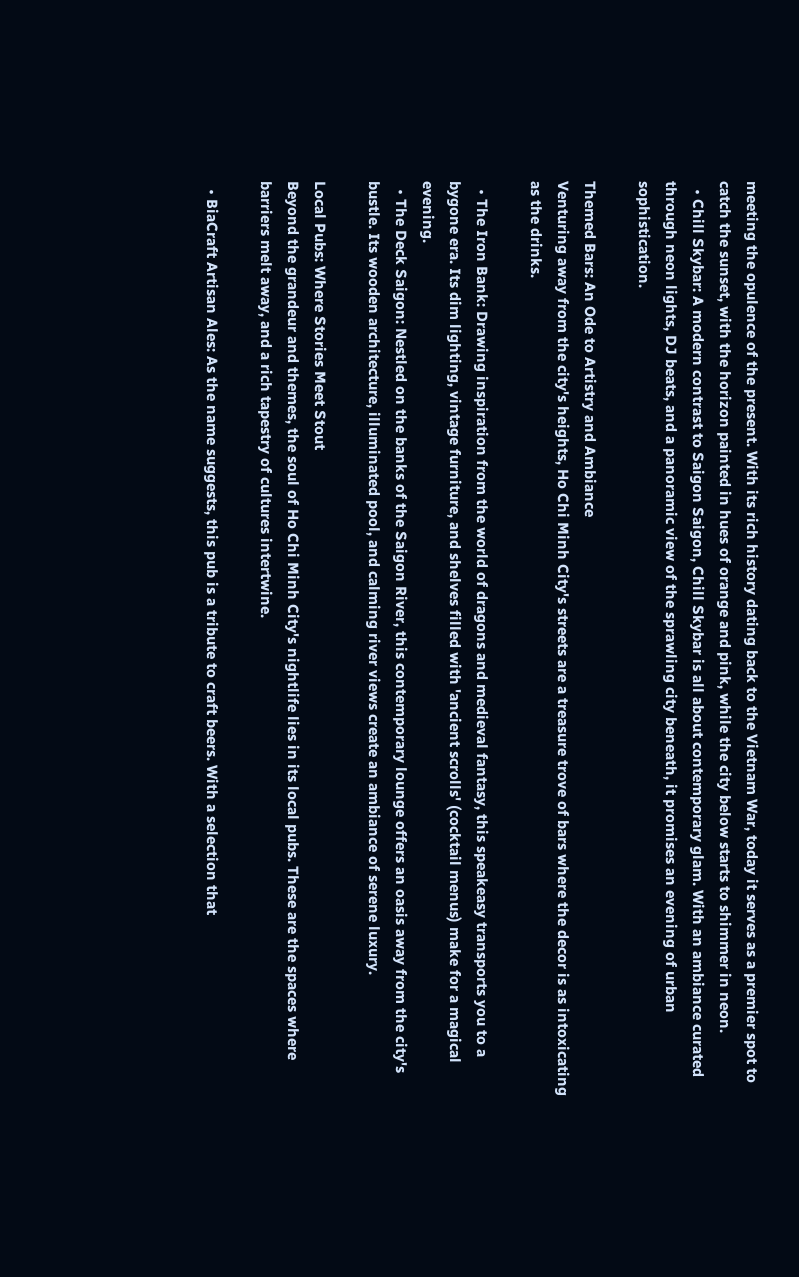meeting the opulence of the present. With its rich history dating back to the Vietnam War, today it serves as a premier spot to catch the sunset, with the horizon painted in hues of orange and pink, while the city below starts to shimmer in neon.
  • Chill Skybar: A modern contrast to Saigon Saigon, Chill Skybar is all about contemporary glam. With an ambiance curated through neon lights, DJ beats, and a panoramic view of the sprawling city beneath, it promises an evening of urban sophistication.

Themed Bars: An Ode to Artistry and Ambiance
Venturing away from the city's heights, Ho Chi Minh City's streets are a treasure trove of bars where the decor is as intoxicating as the drinks.

  • The Iron Bank: Drawing inspiration from the world of dragons and medieval fantasy, this speakeasy transports you to a bygone era. Its dim lighting, vintage furniture, and shelves filled with 'ancient scrolls' (cocktail menus) make for a magical evening.
  • The Deck Saigon: Nestled on the banks of the Saigon River, this contemporary lounge offers an oasis away from the city's bustle. Its wooden architecture, illuminated pool, and calming river views create an ambiance of serene luxury.

Local Pubs: Where Stories Meet Stout
Beyond the grandeur and themes, the soul of Ho Chi Minh City's nightlife lies in its local pubs. These are the spaces where barriers melt away, and a rich tapestry of cultures intertwine.

  • BiaCraft Artisan Ales: As the name suggests, this pub is a tribute to craft beers. With a selection that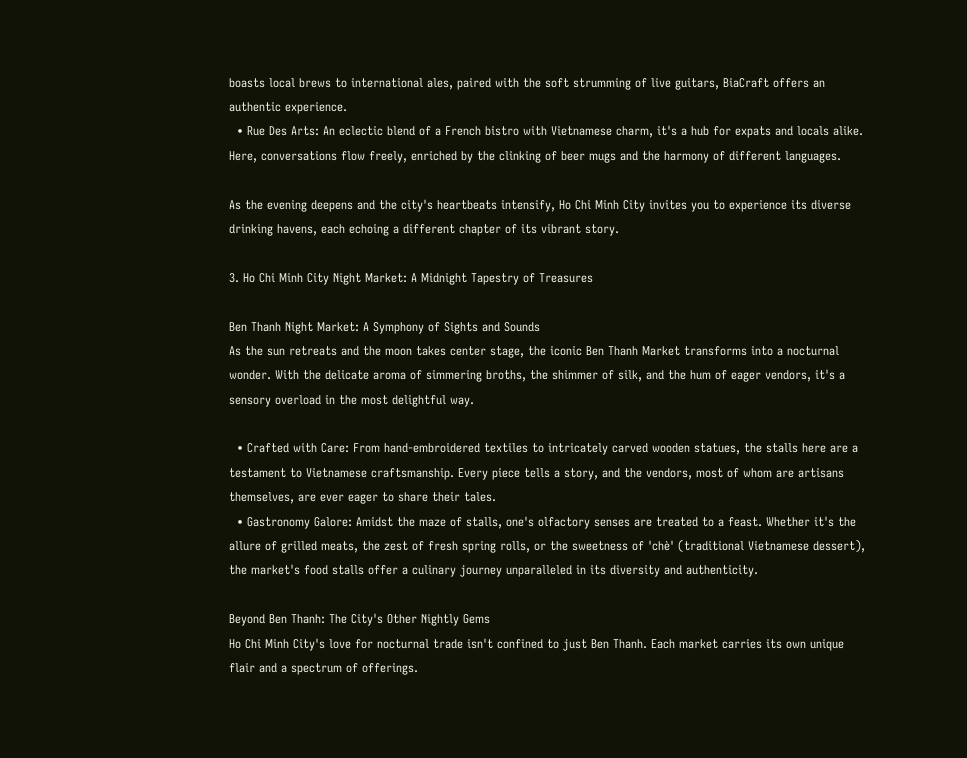boasts local brews to international ales, paired with the soft strumming of live guitars, BiaCraft offers an authentic experience.
  • Rue Des Arts: An eclectic blend of a French bistro with Vietnamese charm, it's a hub for expats and locals alike. Here, conversations flow freely, enriched by the clinking of beer mugs and the harmony of different languages.

As the evening deepens and the city's heartbeats intensify, Ho Chi Minh City invites you to experience its diverse drinking havens, each echoing a different chapter of its vibrant story.

3. Ho Chi Minh City Night Market: A Midnight Tapestry of Treasures

Ben Thanh Night Market: A Symphony of Sights and Sounds
As the sun retreats and the moon takes center stage, the iconic Ben Thanh Market transforms into a nocturnal wonder. With the delicate aroma of simmering broths, the shimmer of silk, and the hum of eager vendors, it's a sensory overload in the most delightful way.

  • Crafted with Care: From hand-embroidered textiles to intricately carved wooden statues, the stalls here are a testament to Vietnamese craftsmanship. Every piece tells a story, and the vendors, most of whom are artisans themselves, are ever eager to share their tales.
  • Gastronomy Galore: Amidst the maze of stalls, one's olfactory senses are treated to a feast. Whether it's the allure of grilled meats, the zest of fresh spring rolls, or the sweetness of 'chè' (traditional Vietnamese dessert), the market's food stalls offer a culinary journey unparalleled in its diversity and authenticity.

Beyond Ben Thanh: The City's Other Nightly Gems
Ho Chi Minh City's love for nocturnal trade isn't confined to just Ben Thanh. Each market carries its own unique flair and a spectrum of offerings.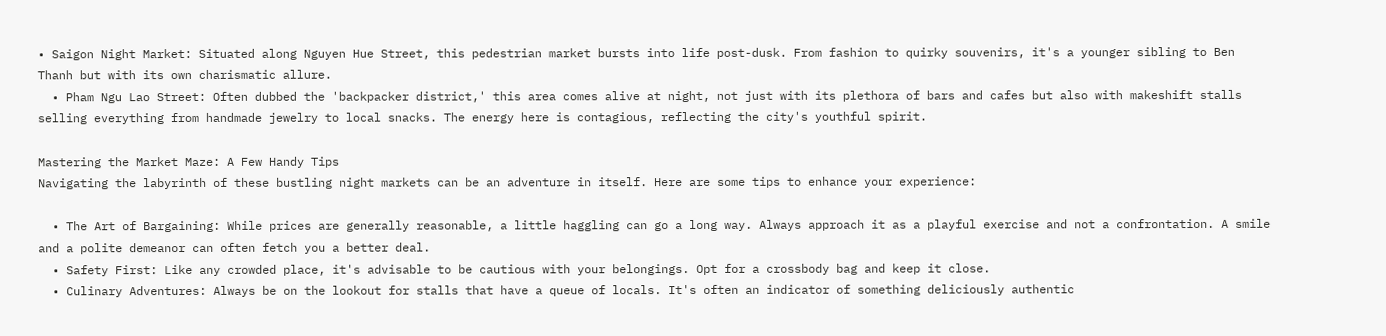• Saigon Night Market: Situated along Nguyen Hue Street, this pedestrian market bursts into life post-dusk. From fashion to quirky souvenirs, it's a younger sibling to Ben Thanh but with its own charismatic allure.
  • Pham Ngu Lao Street: Often dubbed the 'backpacker district,' this area comes alive at night, not just with its plethora of bars and cafes but also with makeshift stalls selling everything from handmade jewelry to local snacks. The energy here is contagious, reflecting the city's youthful spirit.

Mastering the Market Maze: A Few Handy Tips
Navigating the labyrinth of these bustling night markets can be an adventure in itself. Here are some tips to enhance your experience:

  • The Art of Bargaining: While prices are generally reasonable, a little haggling can go a long way. Always approach it as a playful exercise and not a confrontation. A smile and a polite demeanor can often fetch you a better deal.
  • Safety First: Like any crowded place, it's advisable to be cautious with your belongings. Opt for a crossbody bag and keep it close.
  • Culinary Adventures: Always be on the lookout for stalls that have a queue of locals. It's often an indicator of something deliciously authentic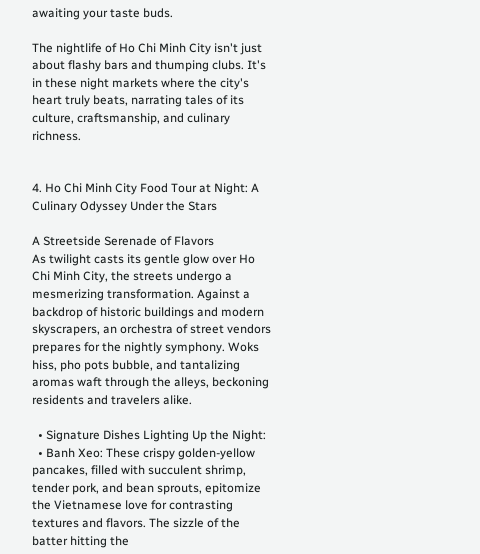awaiting your taste buds.

The nightlife of Ho Chi Minh City isn't just about flashy bars and thumping clubs. It's in these night markets where the city's heart truly beats, narrating tales of its culture, craftsmanship, and culinary richness.


4. Ho Chi Minh City Food Tour at Night: A Culinary Odyssey Under the Stars

A Streetside Serenade of Flavors
As twilight casts its gentle glow over Ho Chi Minh City, the streets undergo a mesmerizing transformation. Against a backdrop of historic buildings and modern skyscrapers, an orchestra of street vendors prepares for the nightly symphony. Woks hiss, pho pots bubble, and tantalizing aromas waft through the alleys, beckoning residents and travelers alike.

  • Signature Dishes Lighting Up the Night:
  • Banh Xeo: These crispy golden-yellow pancakes, filled with succulent shrimp, tender pork, and bean sprouts, epitomize the Vietnamese love for contrasting textures and flavors. The sizzle of the batter hitting the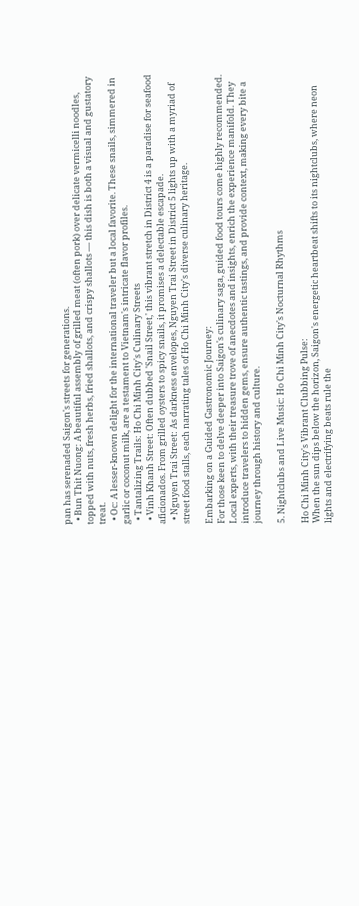pan has serenaded Saigon's streets for generations.
  • Bun Thit Nuong: A beautiful assembly of grilled meat (often pork) over delicate vermicelli noodles, topped with nuts, fresh herbs, fried shallots, and crispy shallots — this dish is both a visual and gustatory treat.
  • Oc: A lesser-known delight for the international traveler but a local favorite. These snails, simmered in garlic or coconut milk, are a testament to Vietnam's intricate flavor profiles.
  • Tantalizing Trails: Ho Chi Minh City's Culinary Streets
  • Vinh Khanh Street: Often dubbed 'Snail Street,' this vibrant stretch in District 4 is a paradise for seafood aficionados. From grilled oysters to spicy snails, it promises a delectable escapade.
  • Nguyen Trai Street: As darkness envelopes, Nguyen Trai Street in District 5 lights up with a myriad of street food stalls, each narrating tales of Ho Chi Minh City's diverse culinary heritage.

Embarking on a Guided Gastronomic Journey:
For those keen to delve deeper into Saigon's culinary saga, guided food tours come highly recommended. Local experts, with their treasure trove of anecdotes and insights, enrich the experience manifold. They introduce travelers to hidden gems, ensure authentic tastings, and provide context, making every bite a journey through history and culture.

5. Nightclubs and Live Music: Ho Chi Minh City's Nocturnal Rhythms

Ho Chi Minh City's Vibrant Clubbing Pulse:
When the sun dips below the horizon, Saigon's energetic heartbeat shifts to its nightclubs, where neon lights and electrifying beats rule the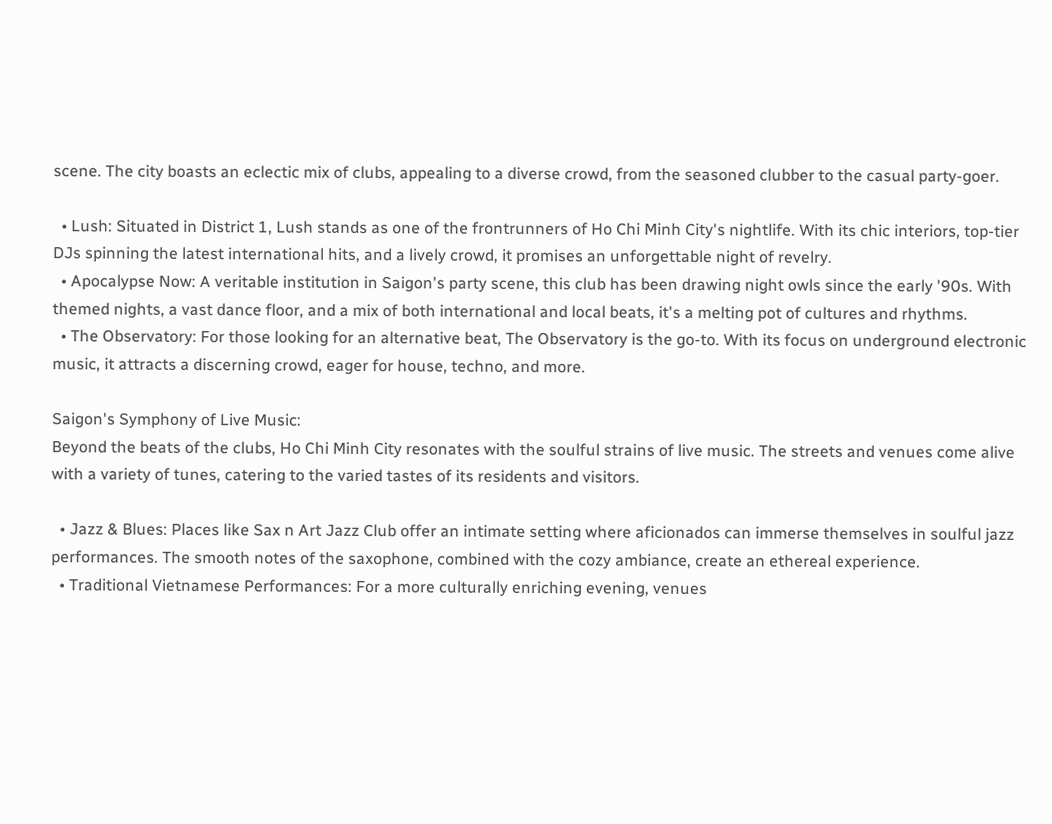scene. The city boasts an eclectic mix of clubs, appealing to a diverse crowd, from the seasoned clubber to the casual party-goer.

  • Lush: Situated in District 1, Lush stands as one of the frontrunners of Ho Chi Minh City's nightlife. With its chic interiors, top-tier DJs spinning the latest international hits, and a lively crowd, it promises an unforgettable night of revelry.
  • Apocalypse Now: A veritable institution in Saigon's party scene, this club has been drawing night owls since the early '90s. With themed nights, a vast dance floor, and a mix of both international and local beats, it's a melting pot of cultures and rhythms.
  • The Observatory: For those looking for an alternative beat, The Observatory is the go-to. With its focus on underground electronic music, it attracts a discerning crowd, eager for house, techno, and more.

Saigon's Symphony of Live Music:
Beyond the beats of the clubs, Ho Chi Minh City resonates with the soulful strains of live music. The streets and venues come alive with a variety of tunes, catering to the varied tastes of its residents and visitors.

  • Jazz & Blues: Places like Sax n Art Jazz Club offer an intimate setting where aficionados can immerse themselves in soulful jazz performances. The smooth notes of the saxophone, combined with the cozy ambiance, create an ethereal experience.
  • Traditional Vietnamese Performances: For a more culturally enriching evening, venues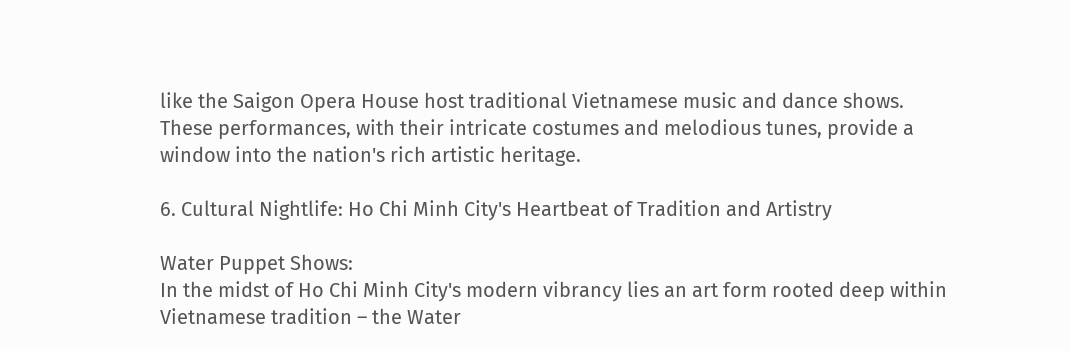like the Saigon Opera House host traditional Vietnamese music and dance shows. These performances, with their intricate costumes and melodious tunes, provide a window into the nation's rich artistic heritage.

6. Cultural Nightlife: Ho Chi Minh City's Heartbeat of Tradition and Artistry

Water Puppet Shows:
In the midst of Ho Chi Minh City's modern vibrancy lies an art form rooted deep within Vietnamese tradition – the Water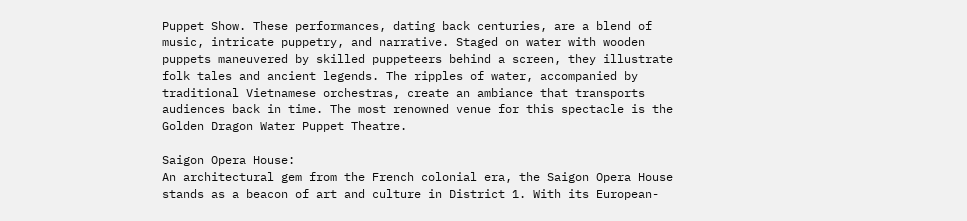Puppet Show. These performances, dating back centuries, are a blend of music, intricate puppetry, and narrative. Staged on water with wooden puppets maneuvered by skilled puppeteers behind a screen, they illustrate folk tales and ancient legends. The ripples of water, accompanied by traditional Vietnamese orchestras, create an ambiance that transports audiences back in time. The most renowned venue for this spectacle is the Golden Dragon Water Puppet Theatre.

Saigon Opera House:
An architectural gem from the French colonial era, the Saigon Opera House stands as a beacon of art and culture in District 1. With its European-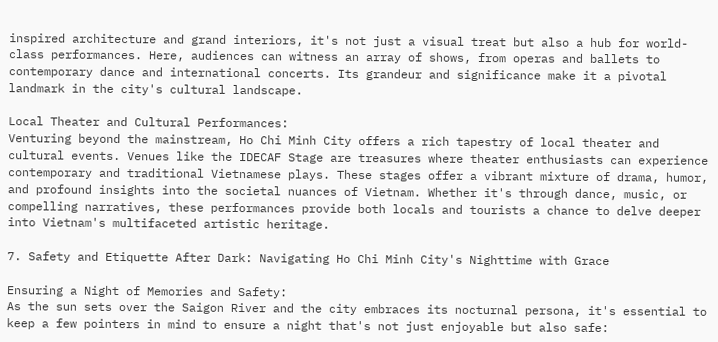inspired architecture and grand interiors, it's not just a visual treat but also a hub for world-class performances. Here, audiences can witness an array of shows, from operas and ballets to contemporary dance and international concerts. Its grandeur and significance make it a pivotal landmark in the city's cultural landscape.

Local Theater and Cultural Performances:
Venturing beyond the mainstream, Ho Chi Minh City offers a rich tapestry of local theater and cultural events. Venues like the IDECAF Stage are treasures where theater enthusiasts can experience contemporary and traditional Vietnamese plays. These stages offer a vibrant mixture of drama, humor, and profound insights into the societal nuances of Vietnam. Whether it's through dance, music, or compelling narratives, these performances provide both locals and tourists a chance to delve deeper into Vietnam's multifaceted artistic heritage.

7. Safety and Etiquette After Dark: Navigating Ho Chi Minh City's Nighttime with Grace

Ensuring a Night of Memories and Safety:
As the sun sets over the Saigon River and the city embraces its nocturnal persona, it's essential to keep a few pointers in mind to ensure a night that's not just enjoyable but also safe: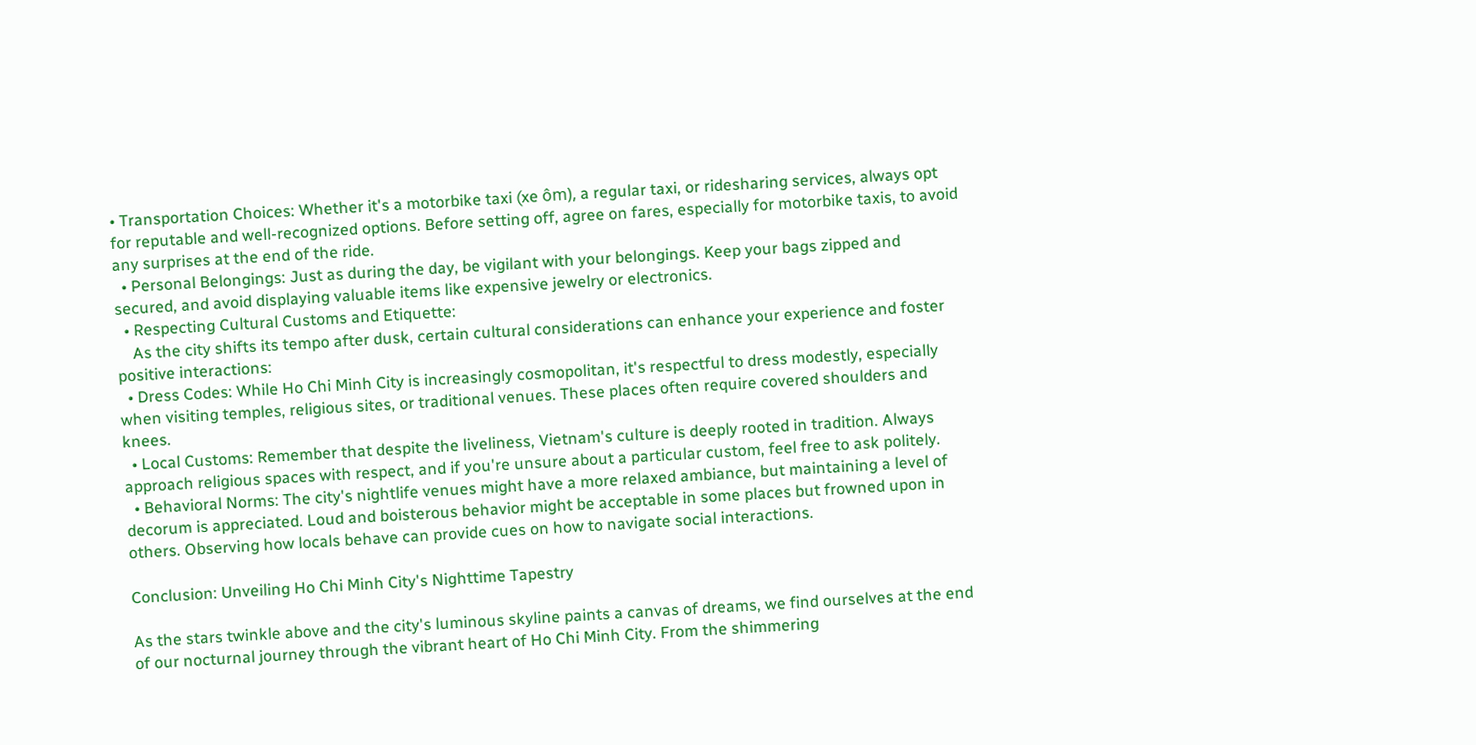• Transportation Choices: Whether it's a motorbike taxi (xe ôm), a regular taxi, or ridesharing services, always opt for reputable and well-recognized options. Before setting off, agree on fares, especially for motorbike taxis, to avoid any surprises at the end of the ride.
  • Personal Belongings: Just as during the day, be vigilant with your belongings. Keep your bags zipped and secured, and avoid displaying valuable items like expensive jewelry or electronics.
  • Respecting Cultural Customs and Etiquette:
    As the city shifts its tempo after dusk, certain cultural considerations can enhance your experience and foster positive interactions:
  • Dress Codes: While Ho Chi Minh City is increasingly cosmopolitan, it's respectful to dress modestly, especially when visiting temples, religious sites, or traditional venues. These places often require covered shoulders and knees.
  • Local Customs: Remember that despite the liveliness, Vietnam's culture is deeply rooted in tradition. Always approach religious spaces with respect, and if you're unsure about a particular custom, feel free to ask politely.
  • Behavioral Norms: The city's nightlife venues might have a more relaxed ambiance, but maintaining a level of decorum is appreciated. Loud and boisterous behavior might be acceptable in some places but frowned upon in others. Observing how locals behave can provide cues on how to navigate social interactions.

Conclusion: Unveiling Ho Chi Minh City's Nighttime Tapestry

As the stars twinkle above and the city's luminous skyline paints a canvas of dreams, we find ourselves at the end of our nocturnal journey through the vibrant heart of Ho Chi Minh City. From the shimmering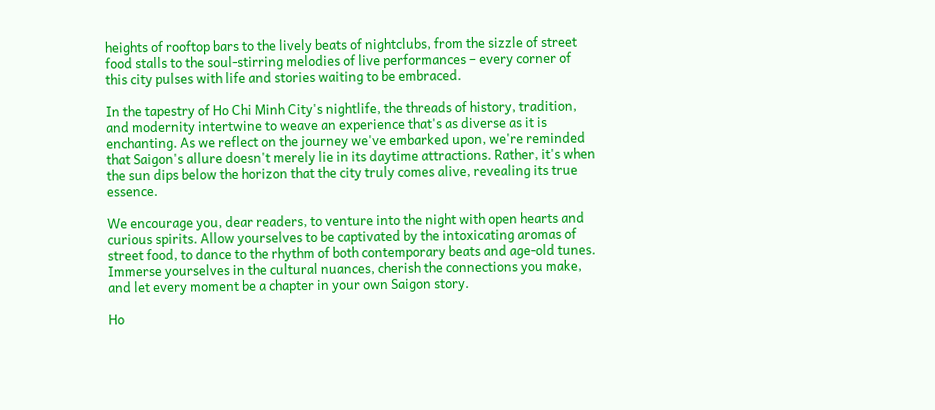heights of rooftop bars to the lively beats of nightclubs, from the sizzle of street food stalls to the soul-stirring melodies of live performances – every corner of this city pulses with life and stories waiting to be embraced.

In the tapestry of Ho Chi Minh City's nightlife, the threads of history, tradition, and modernity intertwine to weave an experience that's as diverse as it is enchanting. As we reflect on the journey we've embarked upon, we're reminded that Saigon's allure doesn't merely lie in its daytime attractions. Rather, it's when the sun dips below the horizon that the city truly comes alive, revealing its true essence.

We encourage you, dear readers, to venture into the night with open hearts and curious spirits. Allow yourselves to be captivated by the intoxicating aromas of street food, to dance to the rhythm of both contemporary beats and age-old tunes. Immerse yourselves in the cultural nuances, cherish the connections you make, and let every moment be a chapter in your own Saigon story.

Ho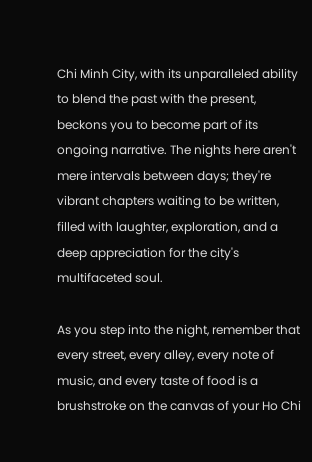Chi Minh City, with its unparalleled ability to blend the past with the present, beckons you to become part of its ongoing narrative. The nights here aren't mere intervals between days; they're vibrant chapters waiting to be written, filled with laughter, exploration, and a deep appreciation for the city's multifaceted soul.

As you step into the night, remember that every street, every alley, every note of music, and every taste of food is a brushstroke on the canvas of your Ho Chi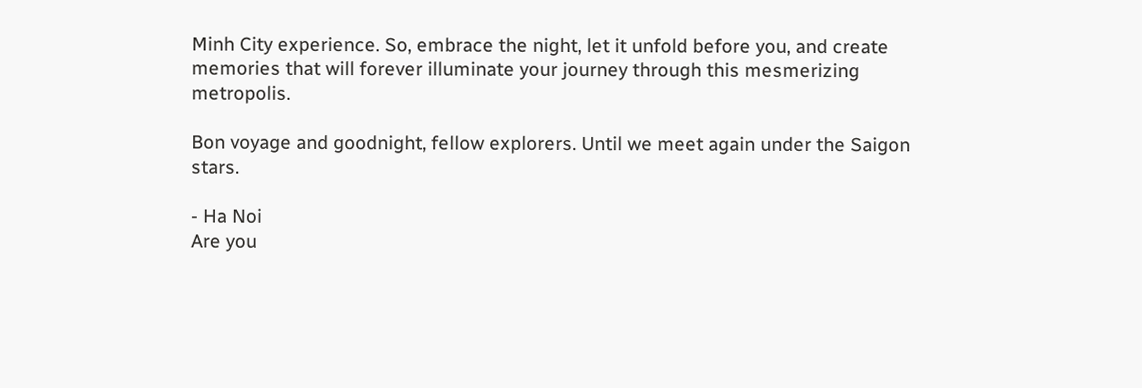Minh City experience. So, embrace the night, let it unfold before you, and create memories that will forever illuminate your journey through this mesmerizing metropolis.

Bon voyage and goodnight, fellow explorers. Until we meet again under the Saigon stars.

- Ha Noi
Are you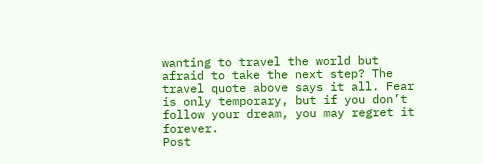wanting to travel the world but afraid to take the next step? The travel quote above says it all. Fear is only temporary, but if you don’t follow your dream, you may regret it forever.
Post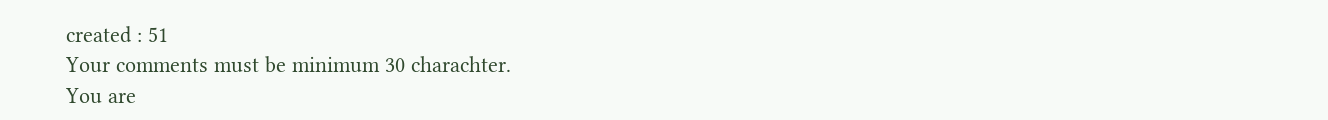created : 51
Your comments must be minimum 30 charachter.
You are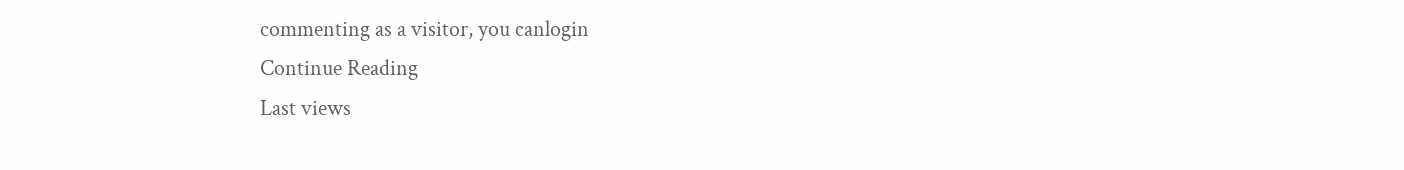commenting as a visitor, you canlogin
Continue Reading
Last views